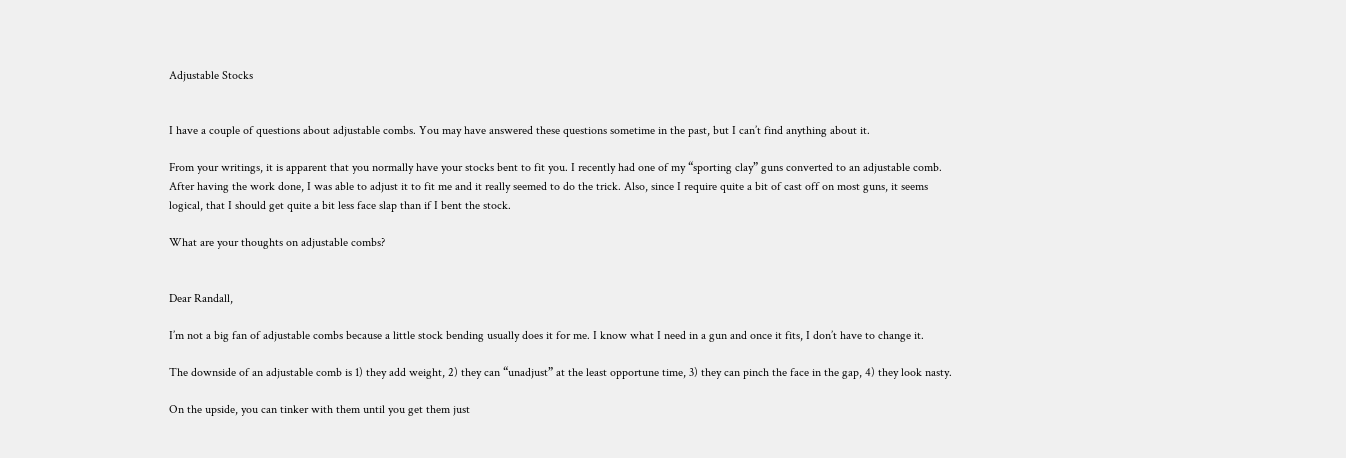Adjustable Stocks


I have a couple of questions about adjustable combs. You may have answered these questions sometime in the past, but I can’t find anything about it.

From your writings, it is apparent that you normally have your stocks bent to fit you. I recently had one of my “sporting clay” guns converted to an adjustable comb. After having the work done, I was able to adjust it to fit me and it really seemed to do the trick. Also, since I require quite a bit of cast off on most guns, it seems logical, that I should get quite a bit less face slap than if I bent the stock.

What are your thoughts on adjustable combs?


Dear Randall,

I’m not a big fan of adjustable combs because a little stock bending usually does it for me. I know what I need in a gun and once it fits, I don’t have to change it.

The downside of an adjustable comb is 1) they add weight, 2) they can “unadjust” at the least opportune time, 3) they can pinch the face in the gap, 4) they look nasty.

On the upside, you can tinker with them until you get them just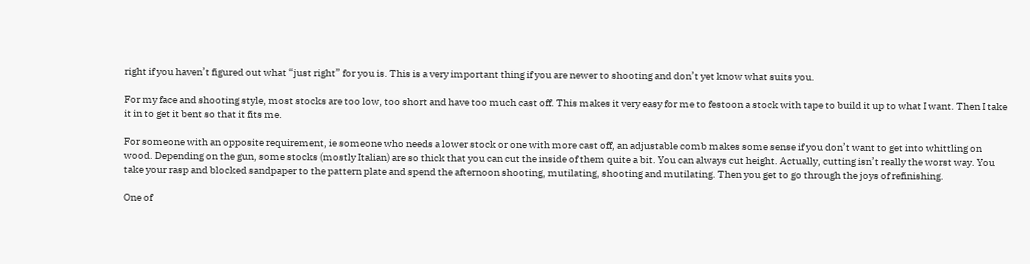right if you haven’t figured out what “just right” for you is. This is a very important thing if you are newer to shooting and don’t yet know what suits you.

For my face and shooting style, most stocks are too low, too short and have too much cast off. This makes it very easy for me to festoon a stock with tape to build it up to what I want. Then I take it in to get it bent so that it fits me.

For someone with an opposite requirement, ie someone who needs a lower stock or one with more cast off, an adjustable comb makes some sense if you don’t want to get into whittling on wood. Depending on the gun, some stocks (mostly Italian) are so thick that you can cut the inside of them quite a bit. You can always cut height. Actually, cutting isn’t really the worst way. You take your rasp and blocked sandpaper to the pattern plate and spend the afternoon shooting, mutilating, shooting and mutilating. Then you get to go through the joys of refinishing.

One of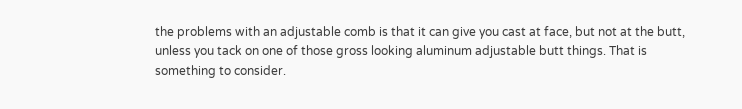the problems with an adjustable comb is that it can give you cast at face, but not at the butt, unless you tack on one of those gross looking aluminum adjustable butt things. That is something to consider.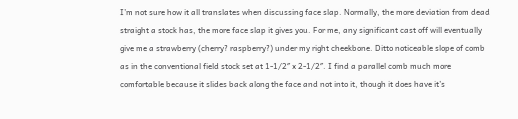I’m not sure how it all translates when discussing face slap. Normally, the more deviation from dead straight a stock has, the more face slap it gives you. For me, any significant cast off will eventually give me a strawberry (cherry? raspberry?) under my right cheekbone. Ditto noticeable slope of comb as in the conventional field stock set at 1-1/2″ x 2-1/2″. I find a parallel comb much more comfortable because it slides back along the face and not into it, though it does have it’s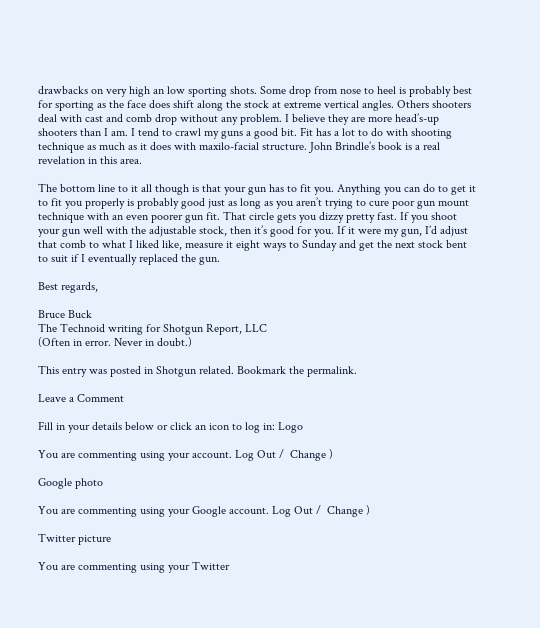drawbacks on very high an low sporting shots. Some drop from nose to heel is probably best for sporting as the face does shift along the stock at extreme vertical angles. Others shooters deal with cast and comb drop without any problem. I believe they are more head’s-up shooters than I am. I tend to crawl my guns a good bit. Fit has a lot to do with shooting technique as much as it does with maxilo-facial structure. John Brindle’s book is a real revelation in this area.

The bottom line to it all though is that your gun has to fit you. Anything you can do to get it to fit you properly is probably good just as long as you aren’t trying to cure poor gun mount technique with an even poorer gun fit. That circle gets you dizzy pretty fast. If you shoot your gun well with the adjustable stock, then it’s good for you. If it were my gun, I’d adjust that comb to what I liked like, measure it eight ways to Sunday and get the next stock bent to suit if I eventually replaced the gun.

Best regards,

Bruce Buck
The Technoid writing for Shotgun Report, LLC
(Often in error. Never in doubt.)

This entry was posted in Shotgun related. Bookmark the permalink.

Leave a Comment

Fill in your details below or click an icon to log in: Logo

You are commenting using your account. Log Out /  Change )

Google photo

You are commenting using your Google account. Log Out /  Change )

Twitter picture

You are commenting using your Twitter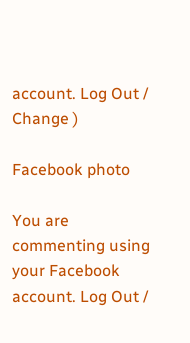account. Log Out /  Change )

Facebook photo

You are commenting using your Facebook account. Log Out /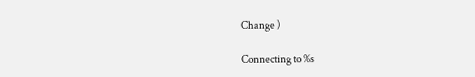Change )

Connecting to %s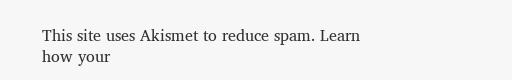This site uses Akismet to reduce spam. Learn how your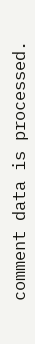comment data is processed.